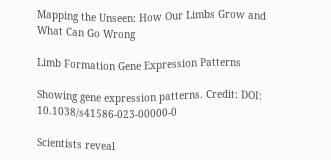Mapping the Unseen: How Our Limbs Grow and What Can Go Wrong

Limb Formation Gene Expression Patterns

Showing gene expression patterns. Credit: DOI: 10.1038/s41586-023-00000-0

Scientists reveal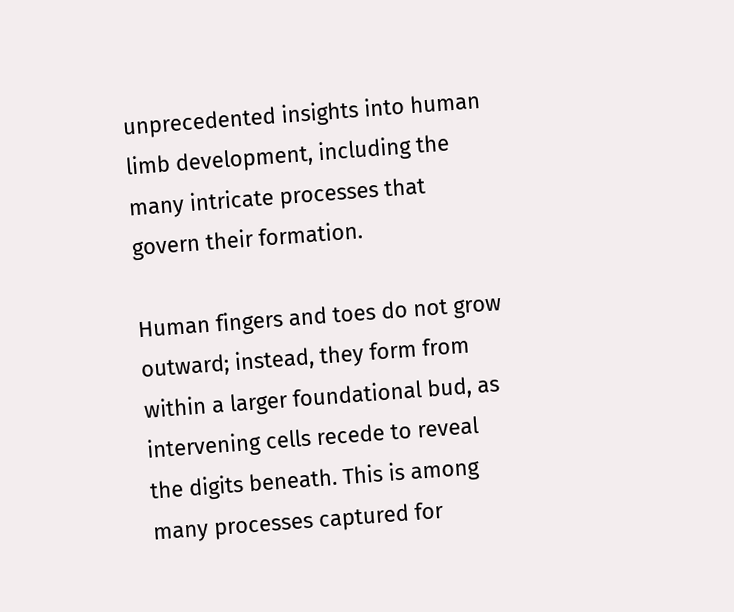unprecedented insights into human limb development, including the many intricate processes that govern their formation.

Human fingers and toes do not grow outward; instead, they form from within a larger foundational bud, as intervening cells recede to reveal the digits beneath. This is among many processes captured for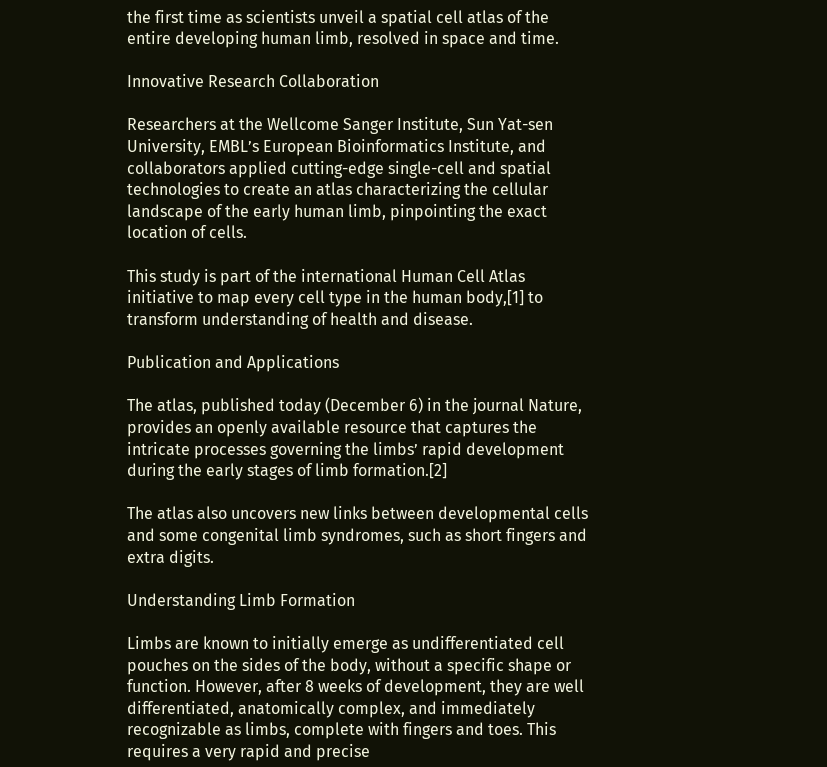the first time as scientists unveil a spatial cell atlas of the entire developing human limb, resolved in space and time.

Innovative Research Collaboration

Researchers at the Wellcome Sanger Institute, Sun Yat-sen University, EMBL’s European Bioinformatics Institute, and collaborators applied cutting-edge single-cell and spatial technologies to create an atlas characterizing the cellular landscape of the early human limb, pinpointing the exact location of cells.

This study is part of the international Human Cell Atlas initiative to map every cell type in the human body,[1] to transform understanding of health and disease.

Publication and Applications

The atlas, published today (December 6) in the journal Nature, provides an openly available resource that captures the intricate processes governing the limbs’ rapid development during the early stages of limb formation.[2]

The atlas also uncovers new links between developmental cells and some congenital limb syndromes, such as short fingers and extra digits.

Understanding Limb Formation

Limbs are known to initially emerge as undifferentiated cell pouches on the sides of the body, without a specific shape or function. However, after 8 weeks of development, they are well differentiated, anatomically complex, and immediately recognizable as limbs, complete with fingers and toes. This requires a very rapid and precise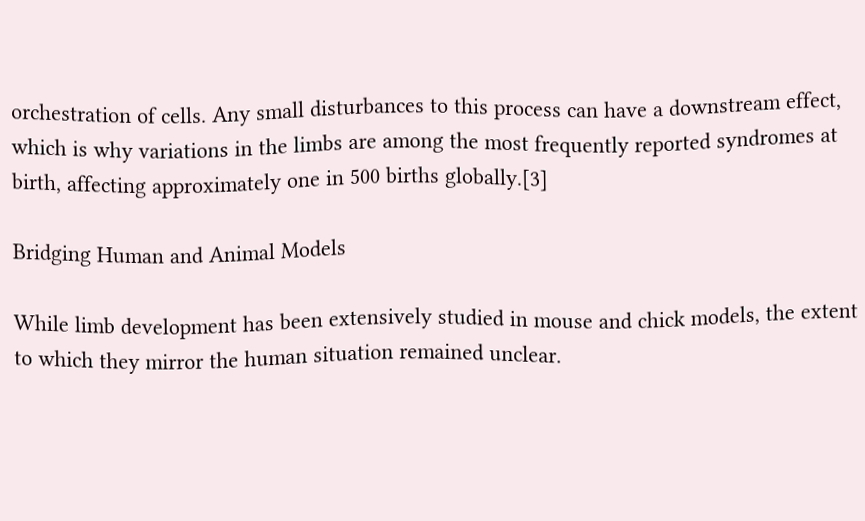orchestration of cells. Any small disturbances to this process can have a downstream effect, which is why variations in the limbs are among the most frequently reported syndromes at birth, affecting approximately one in 500 births globally.[3]

Bridging Human and Animal Models

While limb development has been extensively studied in mouse and chick models, the extent to which they mirror the human situation remained unclear.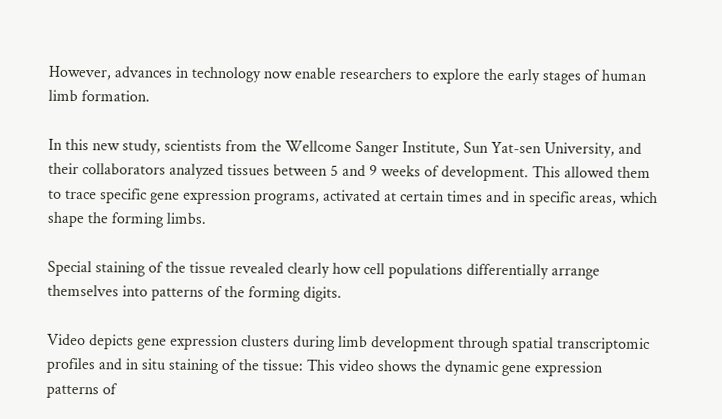However, advances in technology now enable researchers to explore the early stages of human limb formation.

In this new study, scientists from the Wellcome Sanger Institute, Sun Yat-sen University, and their collaborators analyzed tissues between 5 and 9 weeks of development. This allowed them to trace specific gene expression programs, activated at certain times and in specific areas, which shape the forming limbs.

Special staining of the tissue revealed clearly how cell populations differentially arrange themselves into patterns of the forming digits.

Video depicts gene expression clusters during limb development through spatial transcriptomic profiles and in situ staining of the tissue: This video shows the dynamic gene expression patterns of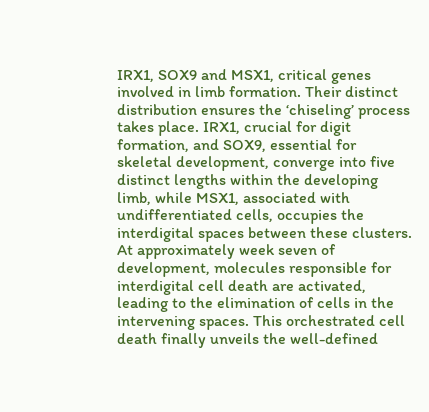IRX1, SOX9 and MSX1, critical genes involved in limb formation. Their distinct distribution ensures the ‘chiseling’ process takes place. IRX1, crucial for digit formation, and SOX9, essential for skeletal development, converge into five distinct lengths within the developing limb, while MSX1, associated with undifferentiated cells, occupies the interdigital spaces between these clusters. At approximately week seven of development, molecules responsible for interdigital cell death are activated, leading to the elimination of cells in the intervening spaces. This orchestrated cell death finally unveils the well-defined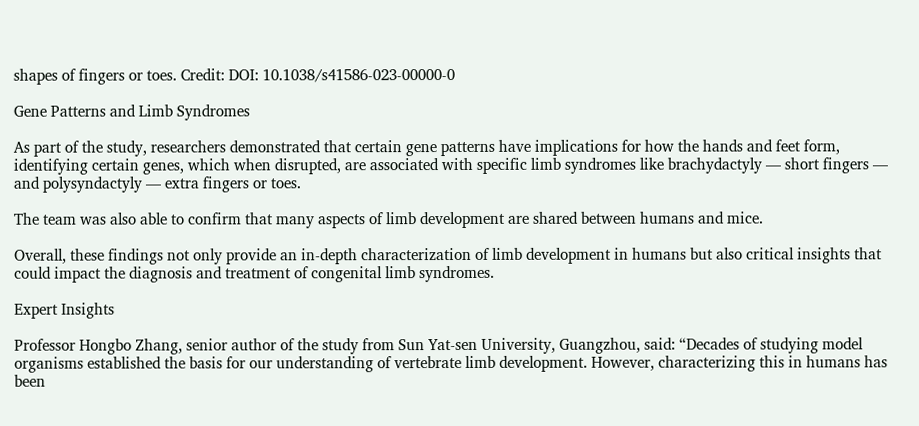shapes of fingers or toes. Credit: DOI: 10.1038/s41586-023-00000-0

Gene Patterns and Limb Syndromes

As part of the study, researchers demonstrated that certain gene patterns have implications for how the hands and feet form, identifying certain genes, which when disrupted, are associated with specific limb syndromes like brachydactyly — short fingers — and polysyndactyly — extra fingers or toes.

The team was also able to confirm that many aspects of limb development are shared between humans and mice.

Overall, these findings not only provide an in-depth characterization of limb development in humans but also critical insights that could impact the diagnosis and treatment of congenital limb syndromes.

Expert Insights

Professor Hongbo Zhang, senior author of the study from Sun Yat-sen University, Guangzhou, said: “Decades of studying model organisms established the basis for our understanding of vertebrate limb development. However, characterizing this in humans has been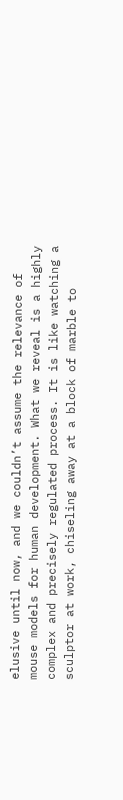elusive until now, and we couldn’t assume the relevance of mouse models for human development. What we reveal is a highly complex and precisely regulated process. It is like watching a sculptor at work, chiseling away at a block of marble to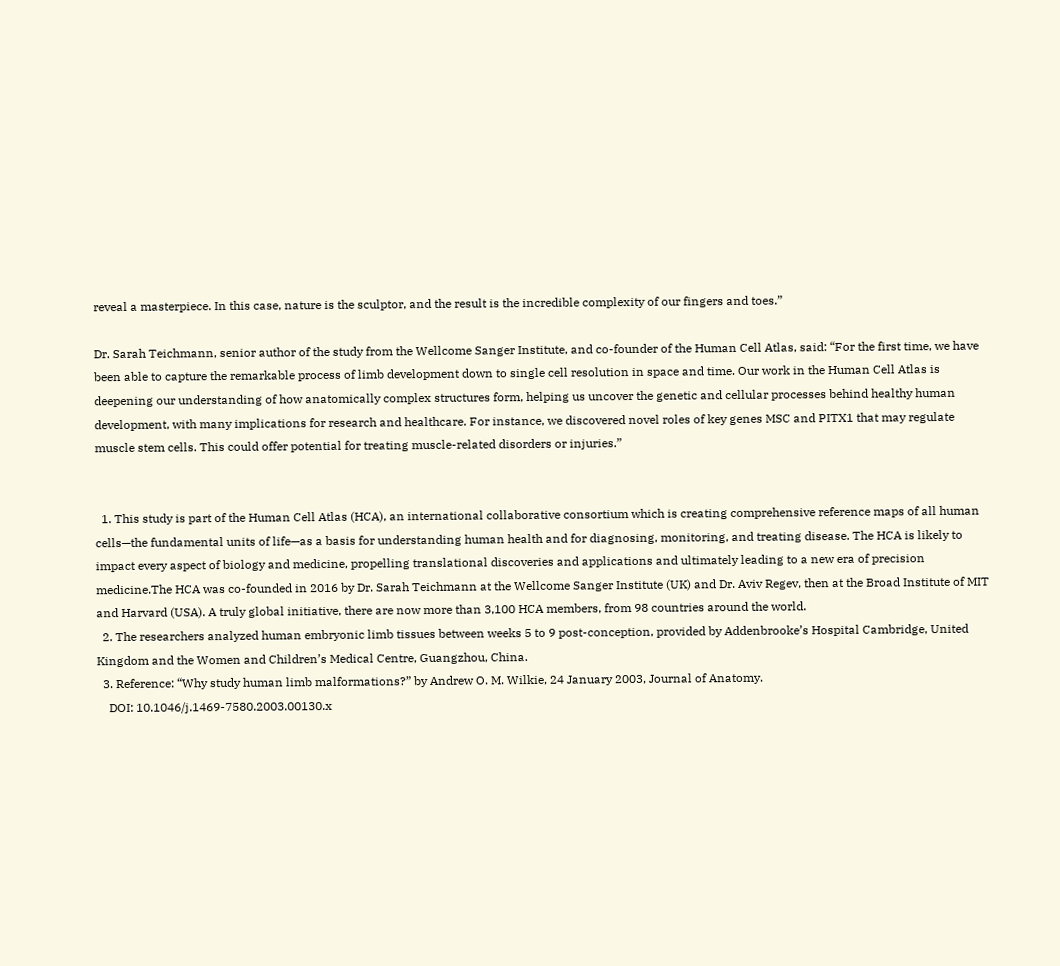reveal a masterpiece. In this case, nature is the sculptor, and the result is the incredible complexity of our fingers and toes.”

Dr. Sarah Teichmann, senior author of the study from the Wellcome Sanger Institute, and co-founder of the Human Cell Atlas, said: “For the first time, we have been able to capture the remarkable process of limb development down to single cell resolution in space and time. Our work in the Human Cell Atlas is deepening our understanding of how anatomically complex structures form, helping us uncover the genetic and cellular processes behind healthy human development, with many implications for research and healthcare. For instance, we discovered novel roles of key genes MSC and PITX1 that may regulate muscle stem cells. This could offer potential for treating muscle-related disorders or injuries.”


  1. This study is part of the Human Cell Atlas (HCA), an international collaborative consortium which is creating comprehensive reference maps of all human cells—the fundamental units of life—as a basis for understanding human health and for diagnosing, monitoring, and treating disease. The HCA is likely to impact every aspect of biology and medicine, propelling translational discoveries and applications and ultimately leading to a new era of precision medicine.The HCA was co-founded in 2016 by Dr. Sarah Teichmann at the Wellcome Sanger Institute (UK) and Dr. Aviv Regev, then at the Broad Institute of MIT and Harvard (USA). A truly global initiative, there are now more than 3,100 HCA members, from 98 countries around the world.
  2. The researchers analyzed human embryonic limb tissues between weeks 5 to 9 post-conception, provided by Addenbrooke’s Hospital Cambridge, United Kingdom and the Women and Children’s Medical Centre, Guangzhou, China.
  3. Reference: “Why study human limb malformations?” by Andrew O. M. Wilkie, 24 January 2003, Journal of Anatomy.
    DOI: 10.1046/j.1469-7580.2003.00130.x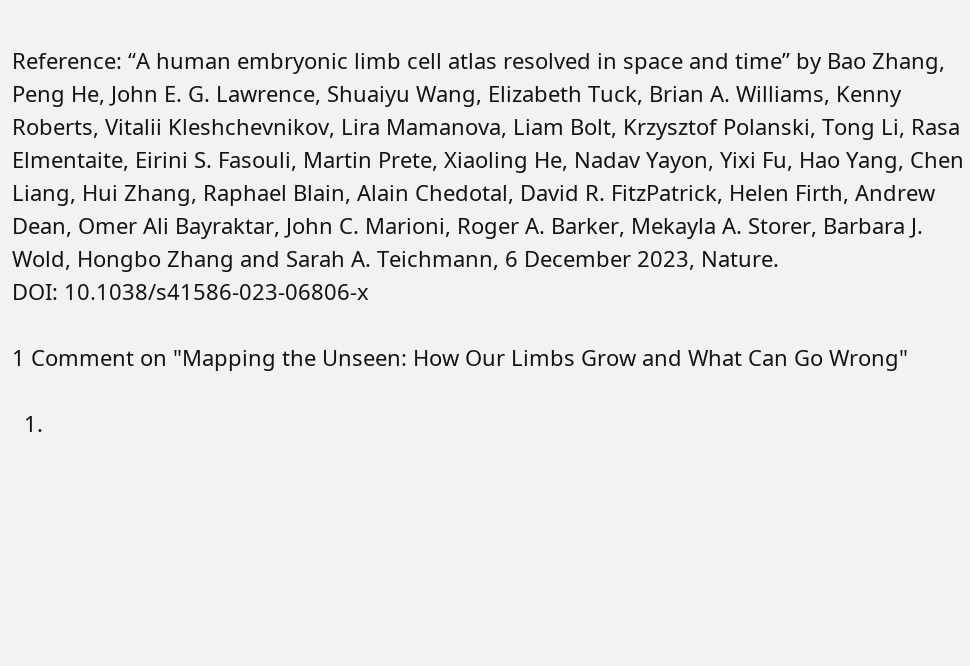Reference: “A human embryonic limb cell atlas resolved in space and time” by Bao Zhang, Peng He, John E. G. Lawrence, Shuaiyu Wang, Elizabeth Tuck, Brian A. Williams, Kenny Roberts, Vitalii Kleshchevnikov, Lira Mamanova, Liam Bolt, Krzysztof Polanski, Tong Li, Rasa Elmentaite, Eirini S. Fasouli, Martin Prete, Xiaoling He, Nadav Yayon, Yixi Fu, Hao Yang, Chen Liang, Hui Zhang, Raphael Blain, Alain Chedotal, David R. FitzPatrick, Helen Firth, Andrew Dean, Omer Ali Bayraktar, John C. Marioni, Roger A. Barker, Mekayla A. Storer, Barbara J. Wold, Hongbo Zhang and Sarah A. Teichmann, 6 December 2023, Nature.
DOI: 10.1038/s41586-023-06806-x

1 Comment on "Mapping the Unseen: How Our Limbs Grow and What Can Go Wrong"

  1.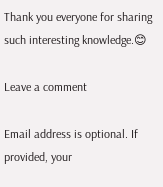Thank you everyone for sharing such interesting knowledge.😊

Leave a comment

Email address is optional. If provided, your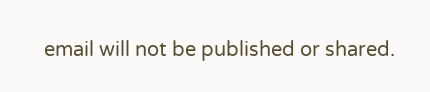email will not be published or shared.